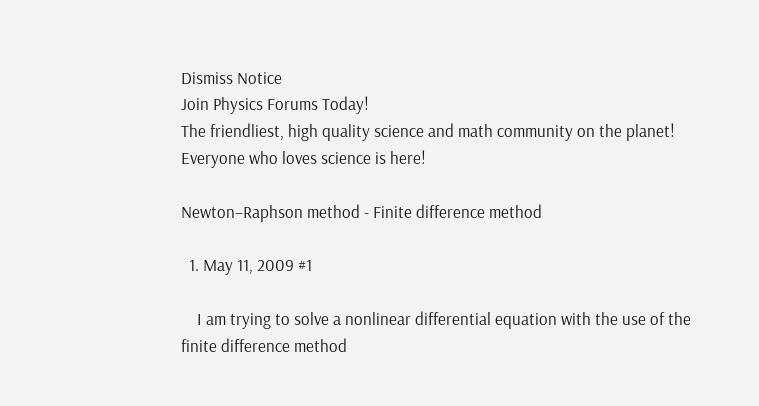Dismiss Notice
Join Physics Forums Today!
The friendliest, high quality science and math community on the planet! Everyone who loves science is here!

Newton–Raphson method - Finite difference method

  1. May 11, 2009 #1

    I am trying to solve a nonlinear differential equation with the use of the finite difference method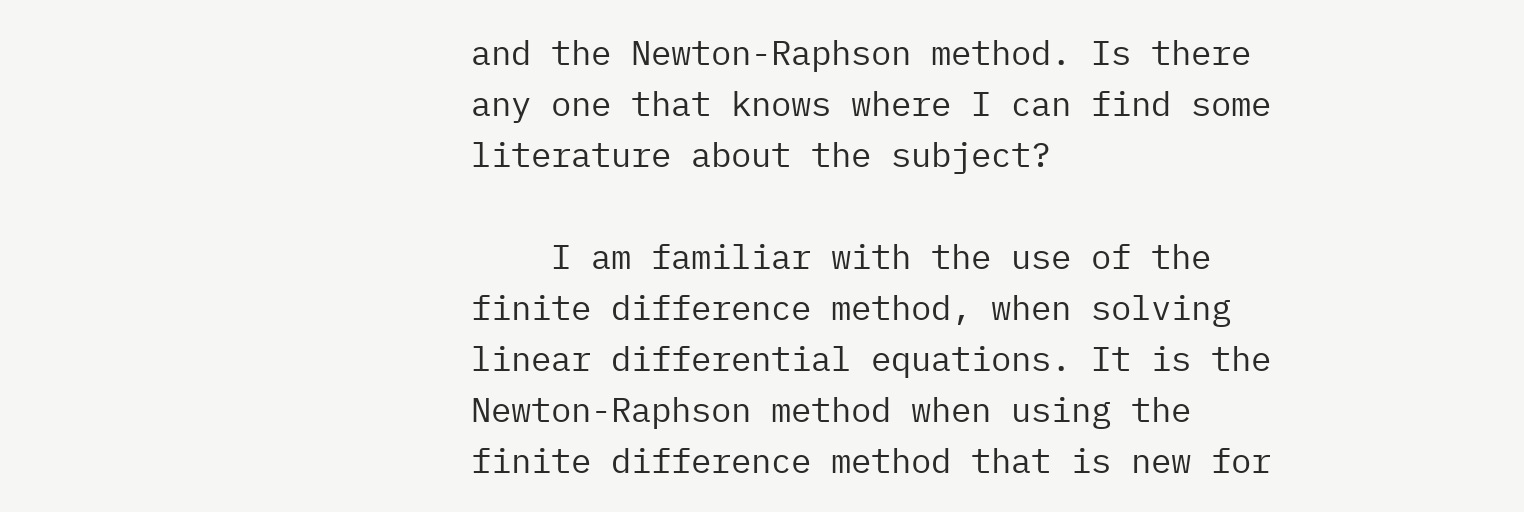and the Newton-Raphson method. Is there any one that knows where I can find some literature about the subject?

    I am familiar with the use of the finite difference method, when solving linear differential equations. It is the Newton-Raphson method when using the finite difference method that is new for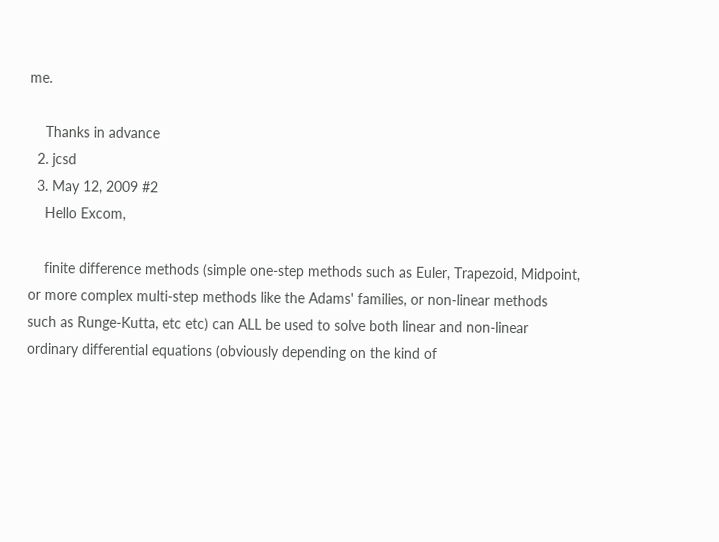me.

    Thanks in advance
  2. jcsd
  3. May 12, 2009 #2
    Hello Excom,

    finite difference methods (simple one-step methods such as Euler, Trapezoid, Midpoint, or more complex multi-step methods like the Adams' families, or non-linear methods such as Runge-Kutta, etc etc) can ALL be used to solve both linear and non-linear ordinary differential equations (obviously depending on the kind of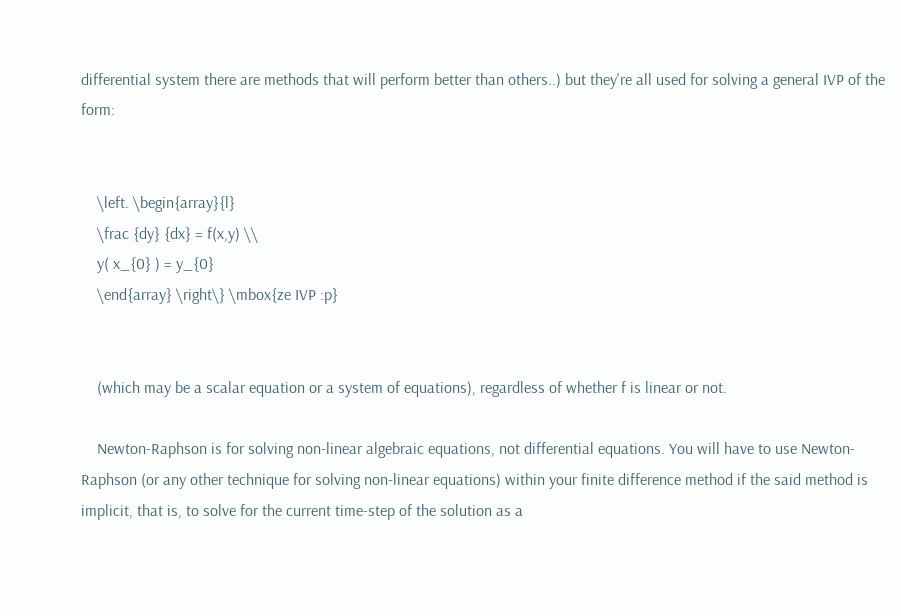differential system there are methods that will perform better than others..) but they're all used for solving a general IVP of the form:


    \left. \begin{array}{l}
    \frac {dy} {dx} = f(x,y) \\
    y( x_{0} ) = y_{0}
    \end{array} \right\} \mbox{ze IVP :p}


    (which may be a scalar equation or a system of equations), regardless of whether f is linear or not.

    Newton-Raphson is for solving non-linear algebraic equations, not differential equations. You will have to use Newton-Raphson (or any other technique for solving non-linear equations) within your finite difference method if the said method is implicit, that is, to solve for the current time-step of the solution as a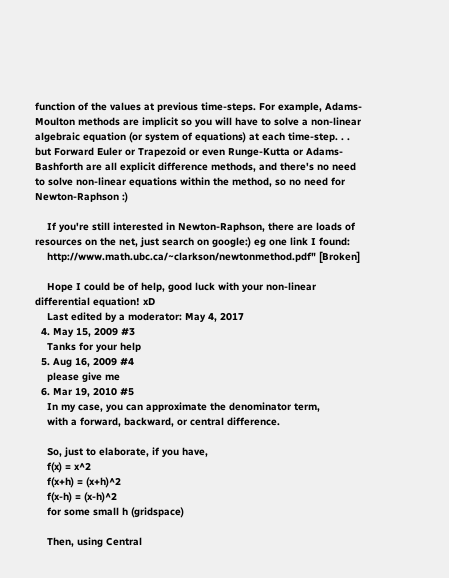function of the values at previous time-steps. For example, Adams-Moulton methods are implicit so you will have to solve a non-linear algebraic equation (or system of equations) at each time-step. . . but Forward Euler or Trapezoid or even Runge-Kutta or Adams-Bashforth are all explicit difference methods, and there's no need to solve non-linear equations within the method, so no need for Newton-Raphson :)

    If you're still interested in Newton-Raphson, there are loads of resources on the net, just search on google:) eg one link I found:
    http://www.math.ubc.ca/~clarkson/newtonmethod.pdf" [Broken]

    Hope I could be of help, good luck with your non-linear differential equation! xD
    Last edited by a moderator: May 4, 2017
  4. May 15, 2009 #3
    Tanks for your help
  5. Aug 16, 2009 #4
    please give me
  6. Mar 19, 2010 #5
    In my case, you can approximate the denominator term,
    with a forward, backward, or central difference.

    So, just to elaborate, if you have,
    f(x) = x^2
    f(x+h) = (x+h)^2
    f(x-h) = (x-h)^2
    for some small h (gridspace)

    Then, using Central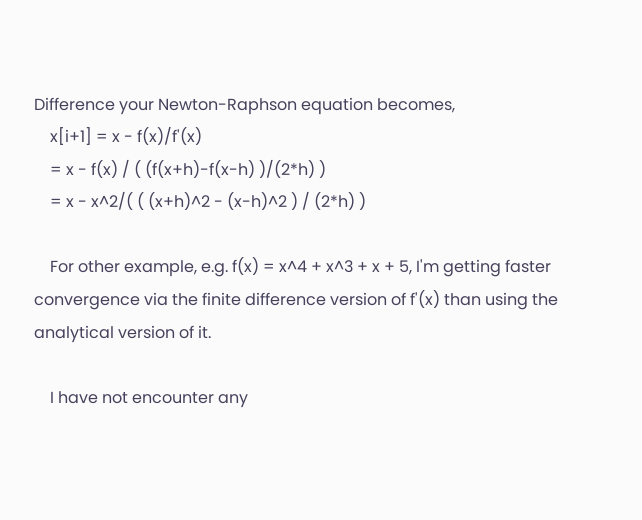Difference your Newton-Raphson equation becomes,
    x[i+1] = x - f(x)/f'(x)
    = x - f(x) / ( (f(x+h)-f(x-h) )/(2*h) )
    = x - x^2/( ( (x+h)^2 - (x-h)^2 ) / (2*h) )

    For other example, e.g. f(x) = x^4 + x^3 + x + 5, I'm getting faster convergence via the finite difference version of f'(x) than using the analytical version of it.

    I have not encounter any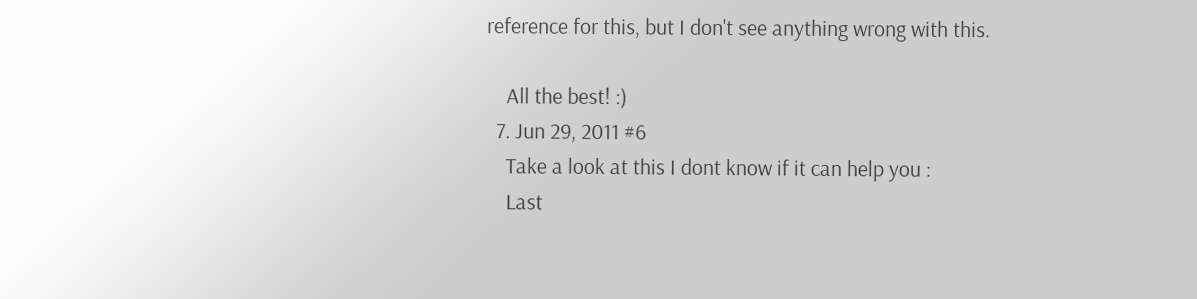reference for this, but I don't see anything wrong with this.

    All the best! :)
  7. Jun 29, 2011 #6
    Take a look at this I dont know if it can help you :
    Last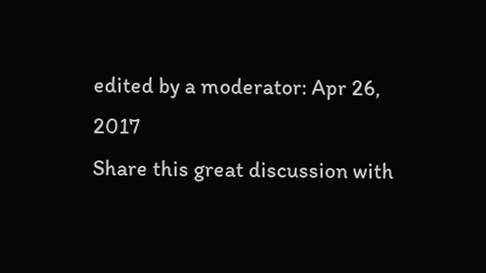edited by a moderator: Apr 26, 2017
Share this great discussion with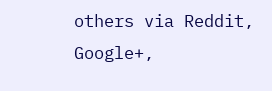others via Reddit, Google+,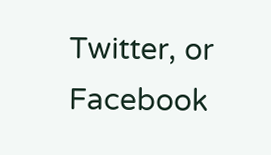Twitter, or Facebook